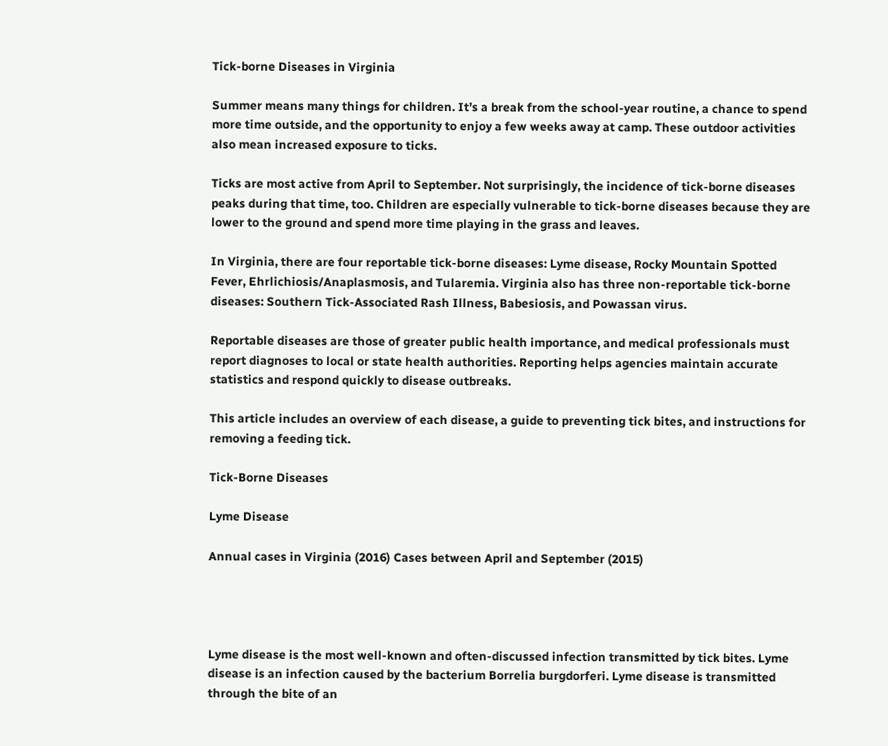Tick-borne Diseases in Virginia

Summer means many things for children. It’s a break from the school-year routine, a chance to spend more time outside, and the opportunity to enjoy a few weeks away at camp. These outdoor activities also mean increased exposure to ticks.

Ticks are most active from April to September. Not surprisingly, the incidence of tick-borne diseases peaks during that time, too. Children are especially vulnerable to tick-borne diseases because they are lower to the ground and spend more time playing in the grass and leaves.

In Virginia, there are four reportable tick-borne diseases: Lyme disease, Rocky Mountain Spotted Fever, Ehrlichiosis/Anaplasmosis, and Tularemia. Virginia also has three non-reportable tick-borne diseases: Southern Tick-Associated Rash Illness, Babesiosis, and Powassan virus.

Reportable diseases are those of greater public health importance, and medical professionals must report diagnoses to local or state health authorities. Reporting helps agencies maintain accurate statistics and respond quickly to disease outbreaks.

This article includes an overview of each disease, a guide to preventing tick bites, and instructions for removing a feeding tick.

Tick-Borne Diseases

Lyme Disease

Annual cases in Virginia (2016) Cases between April and September (2015)




Lyme disease is the most well-known and often-discussed infection transmitted by tick bites. Lyme disease is an infection caused by the bacterium Borrelia burgdorferi. Lyme disease is transmitted through the bite of an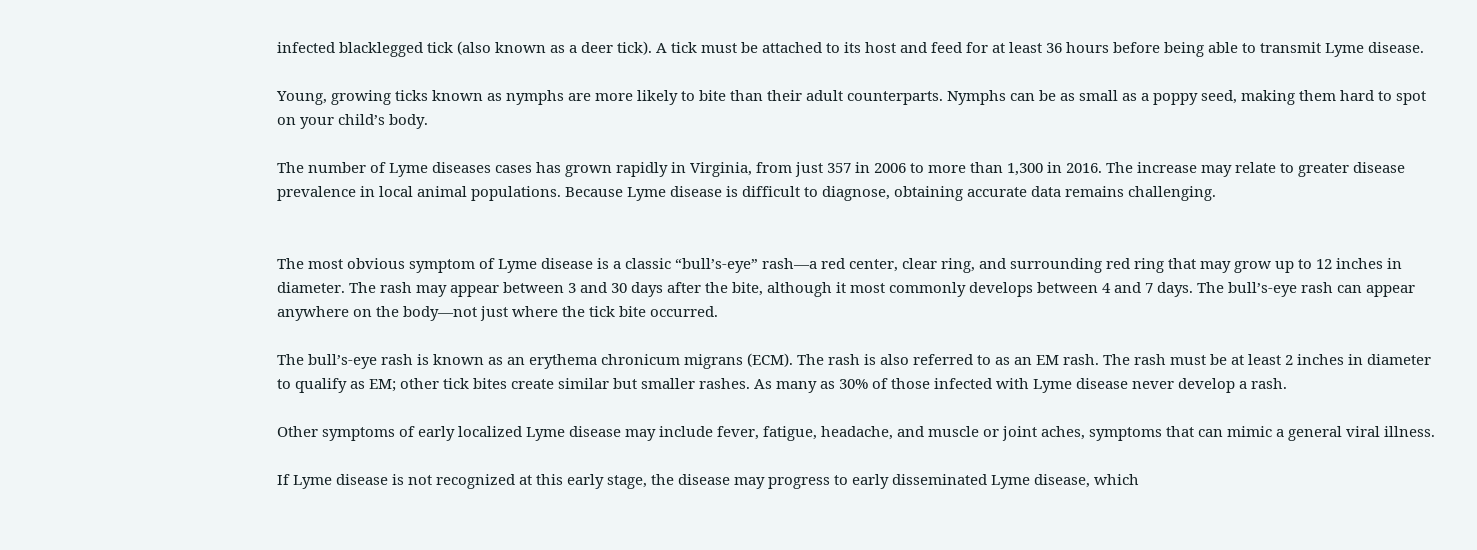infected blacklegged tick (also known as a deer tick). A tick must be attached to its host and feed for at least 36 hours before being able to transmit Lyme disease.

Young, growing ticks known as nymphs are more likely to bite than their adult counterparts. Nymphs can be as small as a poppy seed, making them hard to spot on your child’s body.

The number of Lyme diseases cases has grown rapidly in Virginia, from just 357 in 2006 to more than 1,300 in 2016. The increase may relate to greater disease prevalence in local animal populations. Because Lyme disease is difficult to diagnose, obtaining accurate data remains challenging.


The most obvious symptom of Lyme disease is a classic “bull’s-eye” rash—a red center, clear ring, and surrounding red ring that may grow up to 12 inches in diameter. The rash may appear between 3 and 30 days after the bite, although it most commonly develops between 4 and 7 days. The bull’s-eye rash can appear anywhere on the body—not just where the tick bite occurred.

The bull’s-eye rash is known as an erythema chronicum migrans (ECM). The rash is also referred to as an EM rash. The rash must be at least 2 inches in diameter to qualify as EM; other tick bites create similar but smaller rashes. As many as 30% of those infected with Lyme disease never develop a rash.

Other symptoms of early localized Lyme disease may include fever, fatigue, headache, and muscle or joint aches, symptoms that can mimic a general viral illness.

If Lyme disease is not recognized at this early stage, the disease may progress to early disseminated Lyme disease, which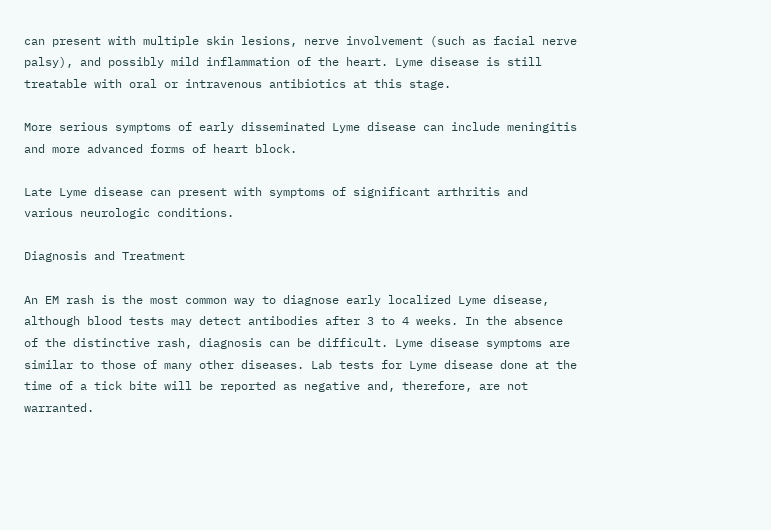can present with multiple skin lesions, nerve involvement (such as facial nerve palsy), and possibly mild inflammation of the heart. Lyme disease is still treatable with oral or intravenous antibiotics at this stage.

More serious symptoms of early disseminated Lyme disease can include meningitis and more advanced forms of heart block.

Late Lyme disease can present with symptoms of significant arthritis and various neurologic conditions.

Diagnosis and Treatment

An EM rash is the most common way to diagnose early localized Lyme disease, although blood tests may detect antibodies after 3 to 4 weeks. In the absence of the distinctive rash, diagnosis can be difficult. Lyme disease symptoms are similar to those of many other diseases. Lab tests for Lyme disease done at the time of a tick bite will be reported as negative and, therefore, are not warranted.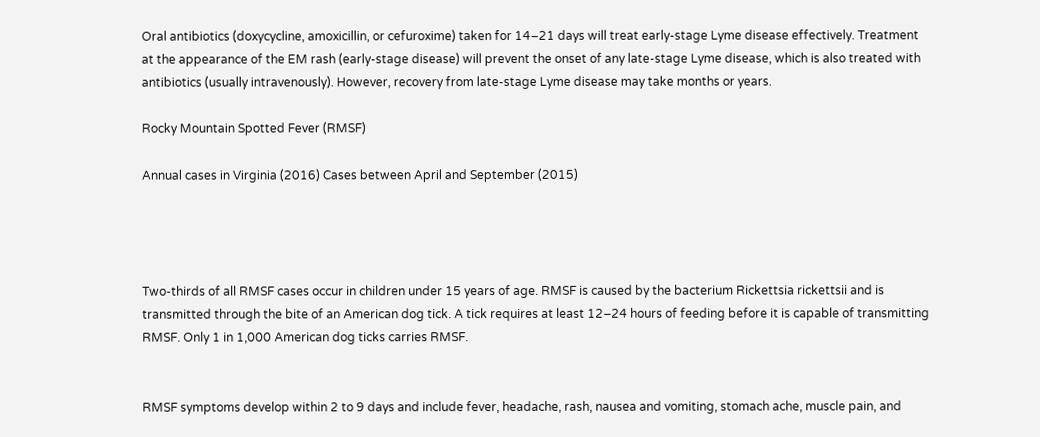Oral antibiotics (doxycycline, amoxicillin, or cefuroxime) taken for 14–21 days will treat early-stage Lyme disease effectively. Treatment at the appearance of the EM rash (early-stage disease) will prevent the onset of any late-stage Lyme disease, which is also treated with antibiotics (usually intravenously). However, recovery from late-stage Lyme disease may take months or years.

Rocky Mountain Spotted Fever (RMSF)

Annual cases in Virginia (2016) Cases between April and September (2015)




Two-thirds of all RMSF cases occur in children under 15 years of age. RMSF is caused by the bacterium Rickettsia rickettsii and is transmitted through the bite of an American dog tick. A tick requires at least 12–24 hours of feeding before it is capable of transmitting RMSF. Only 1 in 1,000 American dog ticks carries RMSF.


RMSF symptoms develop within 2 to 9 days and include fever, headache, rash, nausea and vomiting, stomach ache, muscle pain, and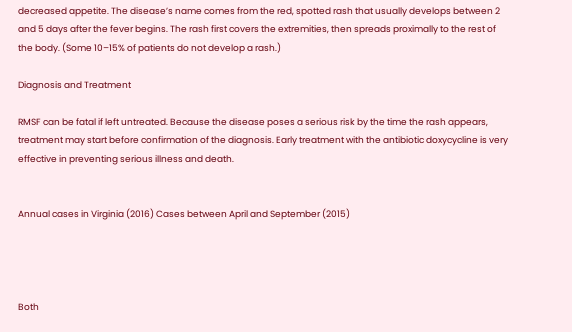decreased appetite. The disease’s name comes from the red, spotted rash that usually develops between 2 and 5 days after the fever begins. The rash first covers the extremities, then spreads proximally to the rest of the body. (Some 10–15% of patients do not develop a rash.)

Diagnosis and Treatment

RMSF can be fatal if left untreated. Because the disease poses a serious risk by the time the rash appears, treatment may start before confirmation of the diagnosis. Early treatment with the antibiotic doxycycline is very effective in preventing serious illness and death.


Annual cases in Virginia (2016) Cases between April and September (2015)




Both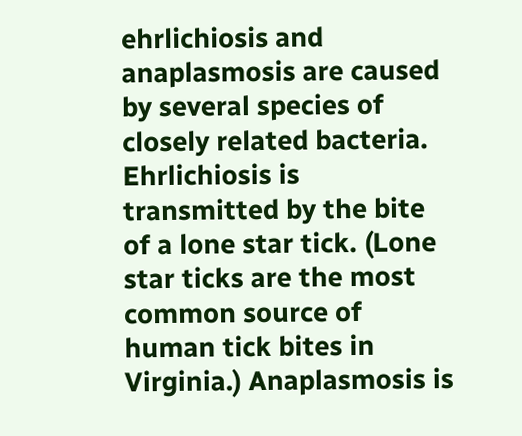ehrlichiosis and anaplasmosis are caused by several species of closely related bacteria. Ehrlichiosis is transmitted by the bite of a lone star tick. (Lone star ticks are the most common source of human tick bites in Virginia.) Anaplasmosis is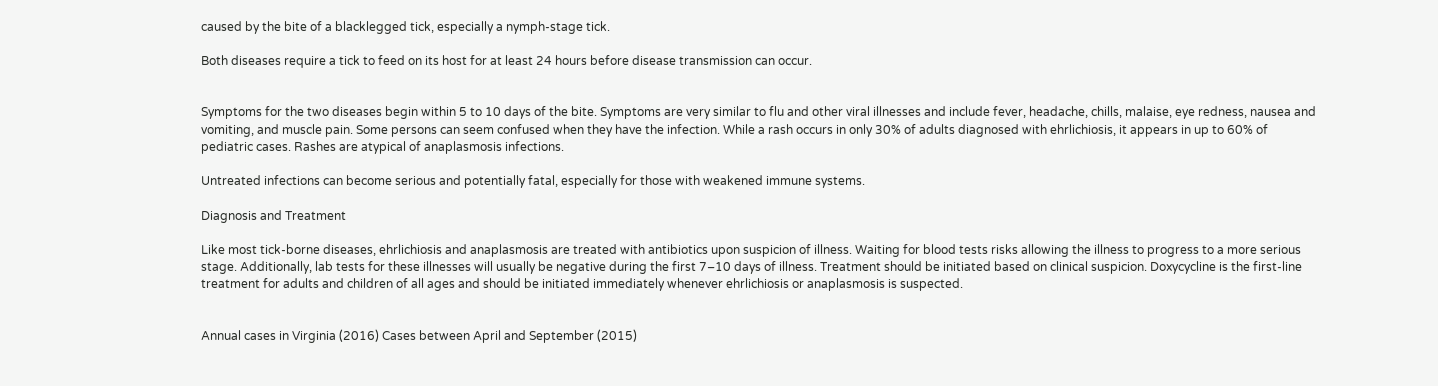caused by the bite of a blacklegged tick, especially a nymph-stage tick.

Both diseases require a tick to feed on its host for at least 24 hours before disease transmission can occur.


Symptoms for the two diseases begin within 5 to 10 days of the bite. Symptoms are very similar to flu and other viral illnesses and include fever, headache, chills, malaise, eye redness, nausea and vomiting, and muscle pain. Some persons can seem confused when they have the infection. While a rash occurs in only 30% of adults diagnosed with ehrlichiosis, it appears in up to 60% of pediatric cases. Rashes are atypical of anaplasmosis infections.

Untreated infections can become serious and potentially fatal, especially for those with weakened immune systems.

Diagnosis and Treatment

Like most tick-borne diseases, ehrlichiosis and anaplasmosis are treated with antibiotics upon suspicion of illness. Waiting for blood tests risks allowing the illness to progress to a more serious stage. Additionally, lab tests for these illnesses will usually be negative during the first 7–10 days of illness. Treatment should be initiated based on clinical suspicion. Doxycycline is the first-line treatment for adults and children of all ages and should be initiated immediately whenever ehrlichiosis or anaplasmosis is suspected.


Annual cases in Virginia (2016) Cases between April and September (2015)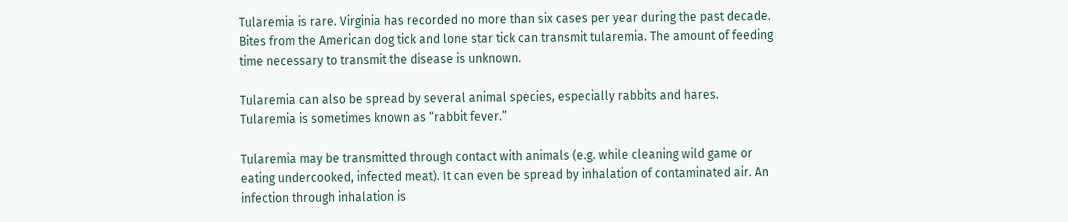Tularemia is rare. Virginia has recorded no more than six cases per year during the past decade. Bites from the American dog tick and lone star tick can transmit tularemia. The amount of feeding time necessary to transmit the disease is unknown.

Tularemia can also be spread by several animal species, especially rabbits and hares. Tularemia is sometimes known as “rabbit fever.”

Tularemia may be transmitted through contact with animals (e.g. while cleaning wild game or eating undercooked, infected meat). It can even be spread by inhalation of contaminated air. An infection through inhalation is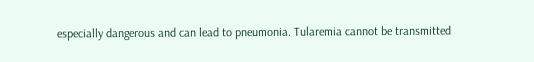especially dangerous and can lead to pneumonia. Tularemia cannot be transmitted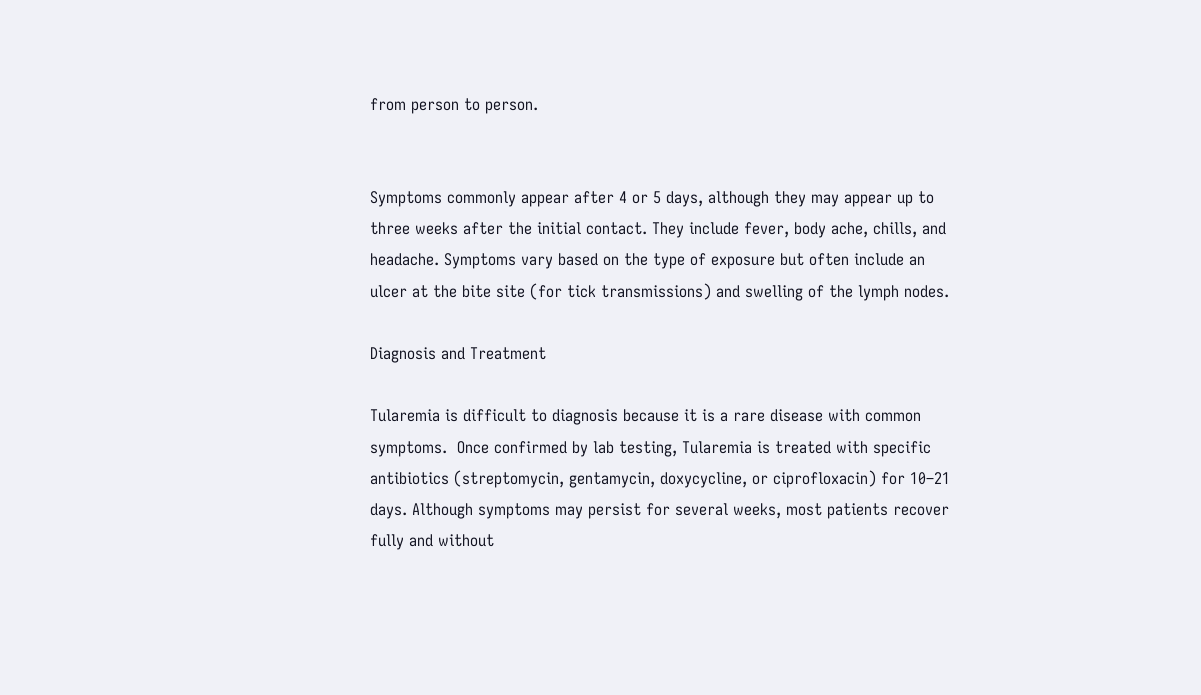from person to person.


Symptoms commonly appear after 4 or 5 days, although they may appear up to three weeks after the initial contact. They include fever, body ache, chills, and headache. Symptoms vary based on the type of exposure but often include an ulcer at the bite site (for tick transmissions) and swelling of the lymph nodes.

Diagnosis and Treatment

Tularemia is difficult to diagnosis because it is a rare disease with common symptoms.  Once confirmed by lab testing, Tularemia is treated with specific antibiotics (streptomycin, gentamycin, doxycycline, or ciprofloxacin) for 10–21 days. Although symptoms may persist for several weeks, most patients recover fully and without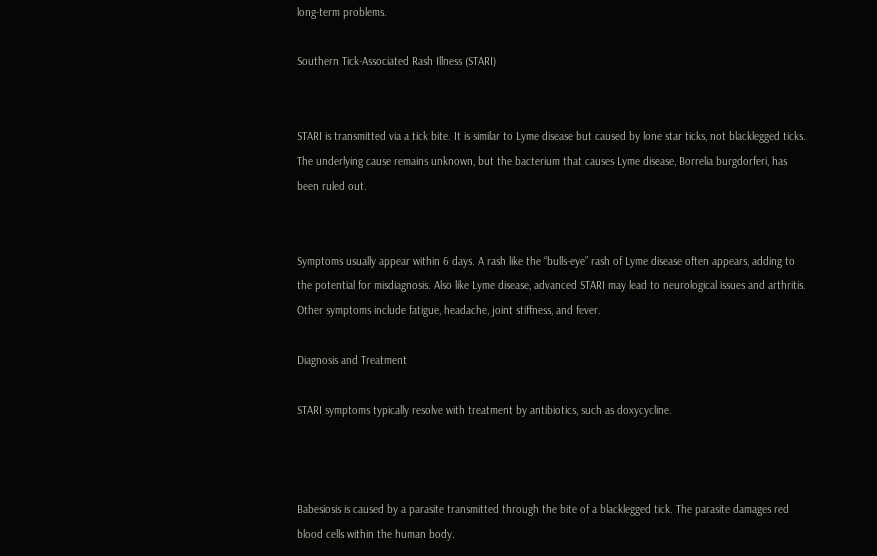long-term problems.

Southern Tick-Associated Rash Illness (STARI)


STARI is transmitted via a tick bite. It is similar to Lyme disease but caused by lone star ticks, not blacklegged ticks. The underlying cause remains unknown, but the bacterium that causes Lyme disease, Borrelia burgdorferi, has been ruled out.


Symptoms usually appear within 6 days. A rash like the “bulls-eye” rash of Lyme disease often appears, adding to the potential for misdiagnosis. Also like Lyme disease, advanced STARI may lead to neurological issues and arthritis. Other symptoms include fatigue, headache, joint stiffness, and fever.

Diagnosis and Treatment

STARI symptoms typically resolve with treatment by antibiotics, such as doxycycline.



Babesiosis is caused by a parasite transmitted through the bite of a blacklegged tick. The parasite damages red blood cells within the human body.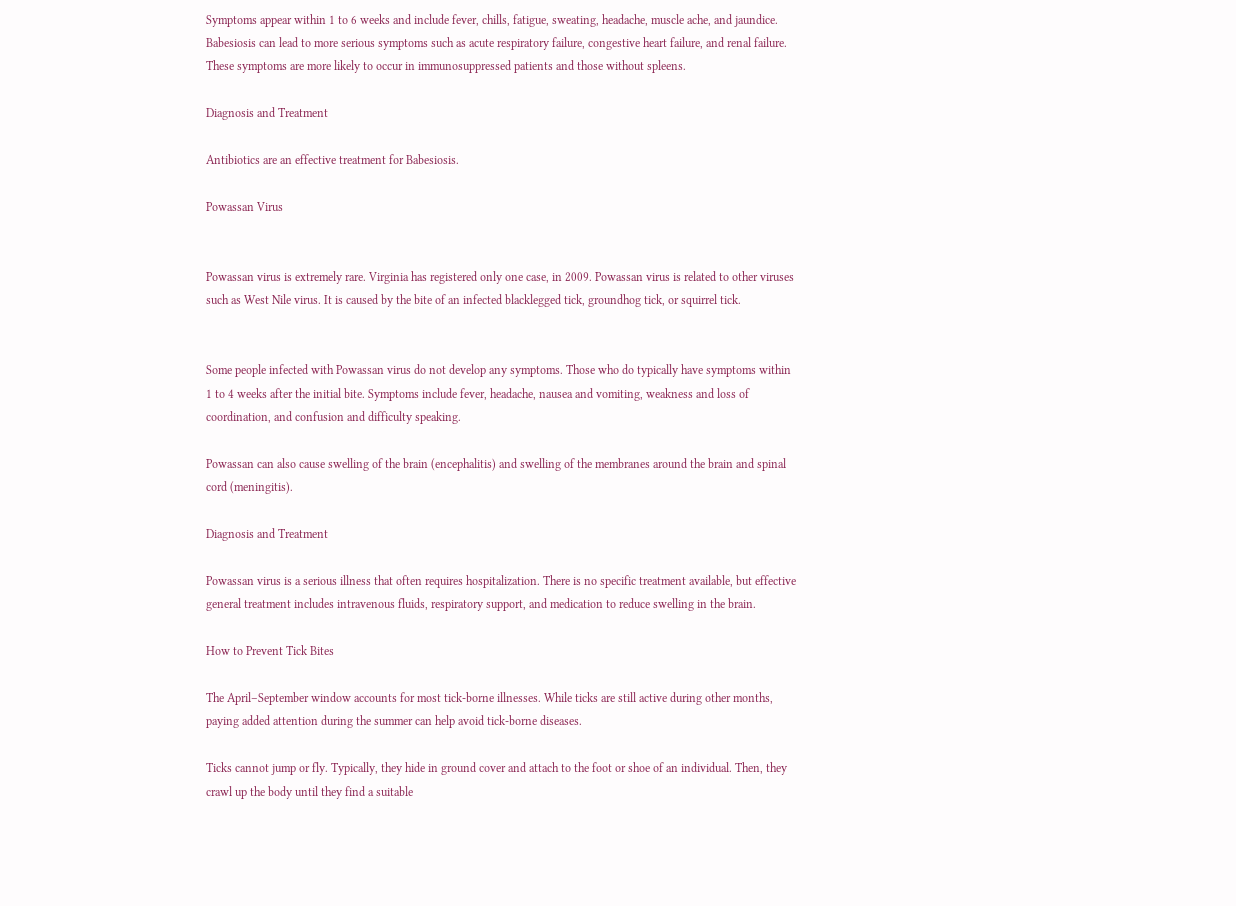Symptoms appear within 1 to 6 weeks and include fever, chills, fatigue, sweating, headache, muscle ache, and jaundice. Babesiosis can lead to more serious symptoms such as acute respiratory failure, congestive heart failure, and renal failure. These symptoms are more likely to occur in immunosuppressed patients and those without spleens.

Diagnosis and Treatment

Antibiotics are an effective treatment for Babesiosis.

Powassan Virus


Powassan virus is extremely rare. Virginia has registered only one case, in 2009. Powassan virus is related to other viruses such as West Nile virus. It is caused by the bite of an infected blacklegged tick, groundhog tick, or squirrel tick.


Some people infected with Powassan virus do not develop any symptoms. Those who do typically have symptoms within 1 to 4 weeks after the initial bite. Symptoms include fever, headache, nausea and vomiting, weakness and loss of coordination, and confusion and difficulty speaking.

Powassan can also cause swelling of the brain (encephalitis) and swelling of the membranes around the brain and spinal cord (meningitis).

Diagnosis and Treatment

Powassan virus is a serious illness that often requires hospitalization. There is no specific treatment available, but effective general treatment includes intravenous fluids, respiratory support, and medication to reduce swelling in the brain.

How to Prevent Tick Bites

The April–September window accounts for most tick-borne illnesses. While ticks are still active during other months, paying added attention during the summer can help avoid tick-borne diseases.

Ticks cannot jump or fly. Typically, they hide in ground cover and attach to the foot or shoe of an individual. Then, they crawl up the body until they find a suitable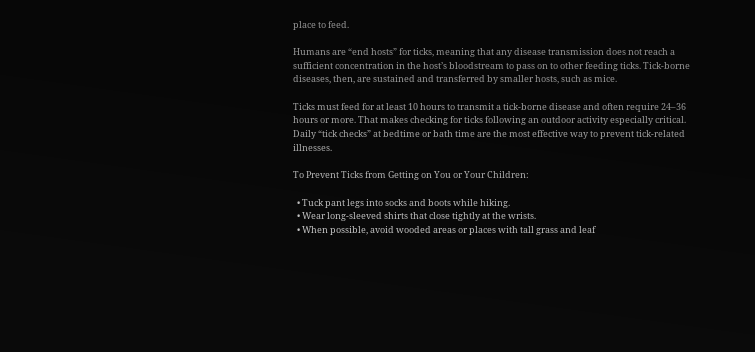place to feed.

Humans are “end hosts” for ticks, meaning that any disease transmission does not reach a sufficient concentration in the host’s bloodstream to pass on to other feeding ticks. Tick-borne diseases, then, are sustained and transferred by smaller hosts, such as mice.

Ticks must feed for at least 10 hours to transmit a tick-borne disease and often require 24–36 hours or more. That makes checking for ticks following an outdoor activity especially critical. Daily “tick checks” at bedtime or bath time are the most effective way to prevent tick-related illnesses.

To Prevent Ticks from Getting on You or Your Children:

  • Tuck pant legs into socks and boots while hiking.
  • Wear long-sleeved shirts that close tightly at the wrists.
  • When possible, avoid wooded areas or places with tall grass and leaf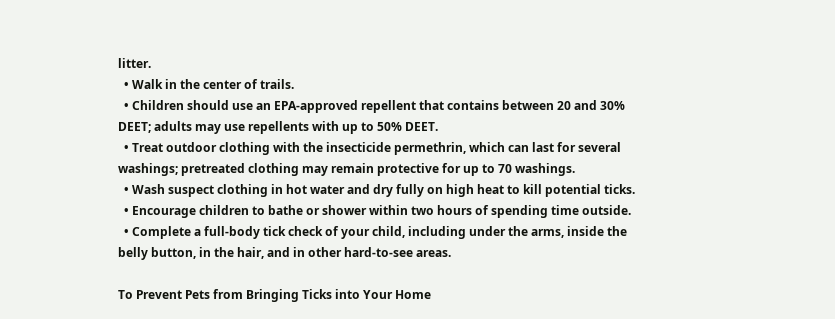litter.
  • Walk in the center of trails.
  • Children should use an EPA-approved repellent that contains between 20 and 30% DEET; adults may use repellents with up to 50% DEET.
  • Treat outdoor clothing with the insecticide permethrin, which can last for several washings; pretreated clothing may remain protective for up to 70 washings.
  • Wash suspect clothing in hot water and dry fully on high heat to kill potential ticks.
  • Encourage children to bathe or shower within two hours of spending time outside.
  • Complete a full-body tick check of your child, including under the arms, inside the belly button, in the hair, and in other hard-to-see areas.

To Prevent Pets from Bringing Ticks into Your Home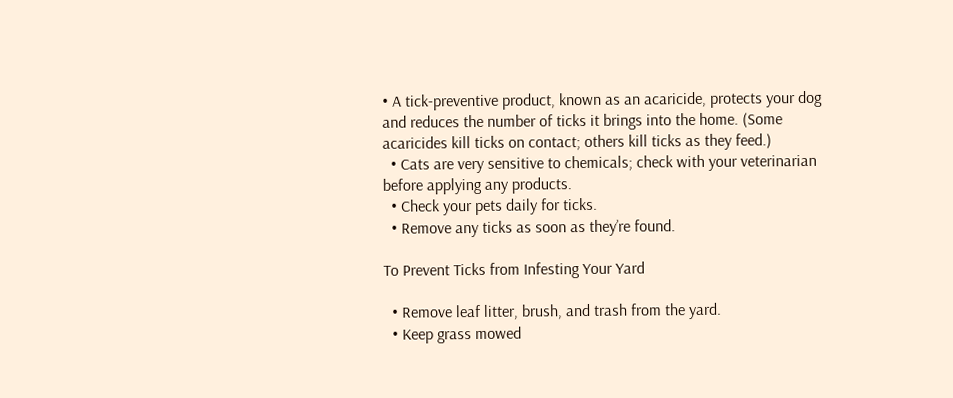• A tick-preventive product, known as an acaricide, protects your dog and reduces the number of ticks it brings into the home. (Some acaricides kill ticks on contact; others kill ticks as they feed.)
  • Cats are very sensitive to chemicals; check with your veterinarian before applying any products.
  • Check your pets daily for ticks.
  • Remove any ticks as soon as they’re found.

To Prevent Ticks from Infesting Your Yard

  • Remove leaf litter, brush, and trash from the yard.
  • Keep grass mowed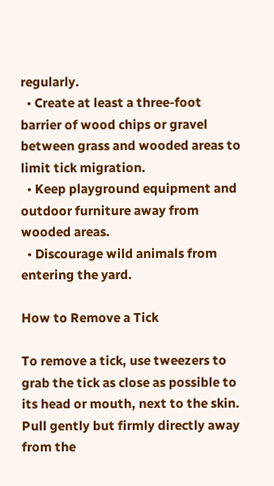regularly.
  • Create at least a three-foot barrier of wood chips or gravel between grass and wooded areas to limit tick migration.
  • Keep playground equipment and outdoor furniture away from wooded areas.
  • Discourage wild animals from entering the yard.

How to Remove a Tick

To remove a tick, use tweezers to grab the tick as close as possible to its head or mouth, next to the skin. Pull gently but firmly directly away from the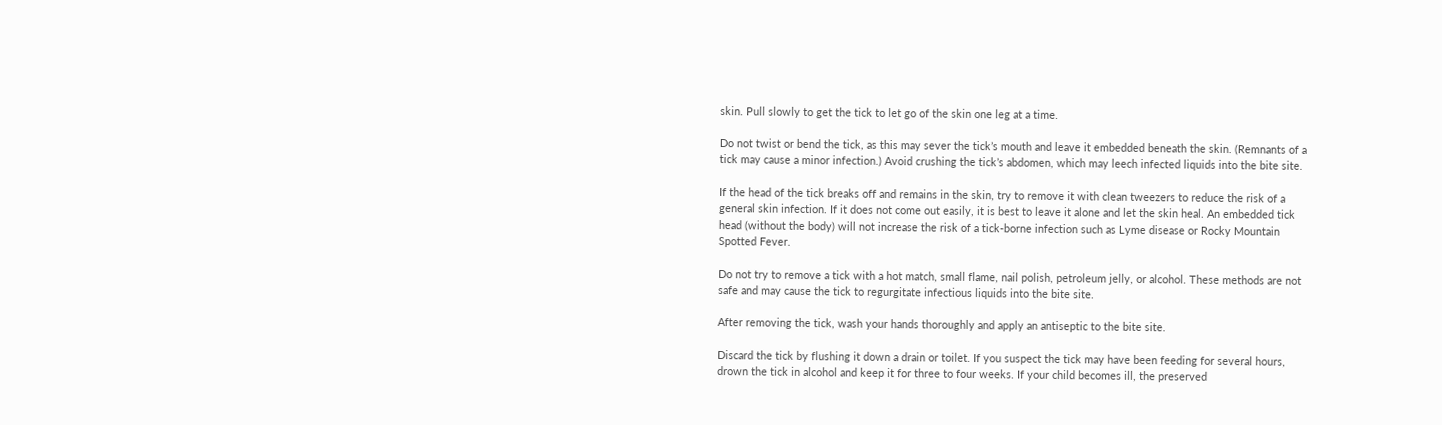skin. Pull slowly to get the tick to let go of the skin one leg at a time.

Do not twist or bend the tick, as this may sever the tick’s mouth and leave it embedded beneath the skin. (Remnants of a tick may cause a minor infection.) Avoid crushing the tick’s abdomen, which may leech infected liquids into the bite site.

If the head of the tick breaks off and remains in the skin, try to remove it with clean tweezers to reduce the risk of a general skin infection. If it does not come out easily, it is best to leave it alone and let the skin heal. An embedded tick head (without the body) will not increase the risk of a tick-borne infection such as Lyme disease or Rocky Mountain Spotted Fever.

Do not try to remove a tick with a hot match, small flame, nail polish, petroleum jelly, or alcohol. These methods are not safe and may cause the tick to regurgitate infectious liquids into the bite site.

After removing the tick, wash your hands thoroughly and apply an antiseptic to the bite site.

Discard the tick by flushing it down a drain or toilet. If you suspect the tick may have been feeding for several hours, drown the tick in alcohol and keep it for three to four weeks. If your child becomes ill, the preserved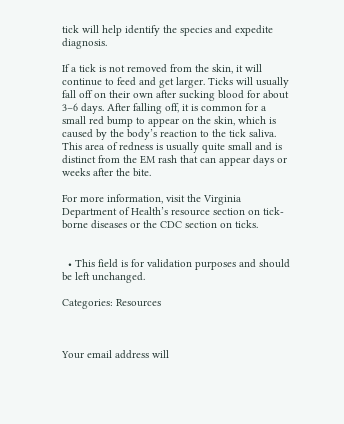tick will help identify the species and expedite diagnosis.

If a tick is not removed from the skin, it will continue to feed and get larger. Ticks will usually fall off on their own after sucking blood for about 3–6 days. After falling off, it is common for a small red bump to appear on the skin, which is caused by the body’s reaction to the tick saliva. This area of redness is usually quite small and is distinct from the EM rash that can appear days or weeks after the bite.

For more information, visit the Virginia Department of Health’s resource section on tick-borne diseases or the CDC section on ticks.


  • This field is for validation purposes and should be left unchanged.

Categories: Resources



Your email address will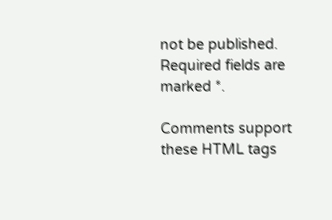not be published. Required fields are marked *.

Comments support these HTML tags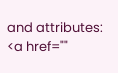and attributes:
<a href=""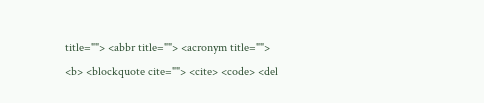title=""> <abbr title=""> <acronym title=""> <b> <blockquote cite=""> <cite> <code> <del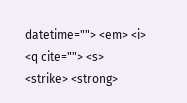datetime=""> <em> <i> <q cite=""> <s> <strike> <strong>